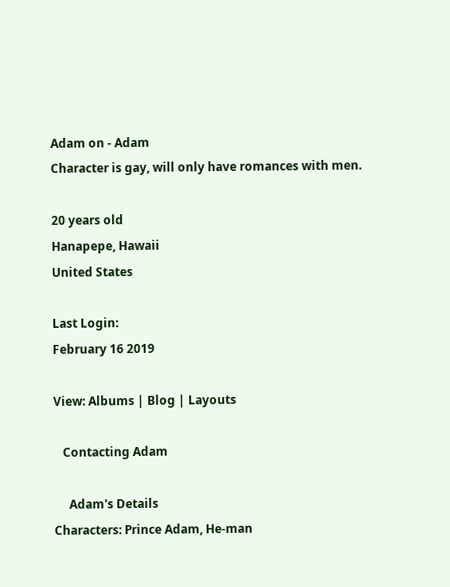Adam on - Adam
Character is gay, will only have romances with men.

20 years old
Hanapepe, Hawaii
United States

Last Login:
February 16 2019

View: Albums | Blog | Layouts

   Contacting Adam

     Adam's Details
Characters: Prince Adam, He-man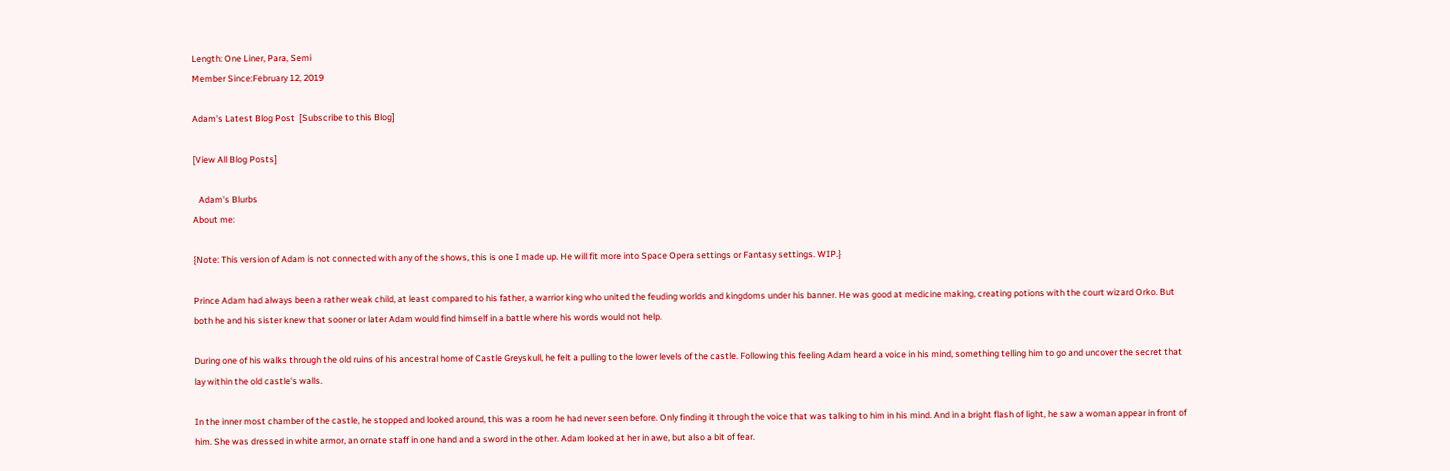Length: One Liner, Para, Semi
Member Since:February 12, 2019

Adam's Latest Blog Post  [Subscribe to this Blog]

[View All Blog Posts]

   Adam's Blurbs
About me:

{Note: This version of Adam is not connected with any of the shows, this is one I made up. He will fit more into Space Opera settings or Fantasy settings. WIP.}

Prince Adam had always been a rather weak child, at least compared to his father, a warrior king who united the feuding worlds and kingdoms under his banner. He was good at medicine making, creating potions with the court wizard Orko. But both he and his sister knew that sooner or later Adam would find himself in a battle where his words would not help.

During one of his walks through the old ruins of his ancestral home of Castle Greyskull, he felt a pulling to the lower levels of the castle. Following this feeling Adam heard a voice in his mind, something telling him to go and uncover the secret that lay within the old castle's walls.

In the inner most chamber of the castle, he stopped and looked around, this was a room he had never seen before. Only finding it through the voice that was talking to him in his mind. And in a bright flash of light, he saw a woman appear in front of him. She was dressed in white armor, an ornate staff in one hand and a sword in the other. Adam looked at her in awe, but also a bit of fear.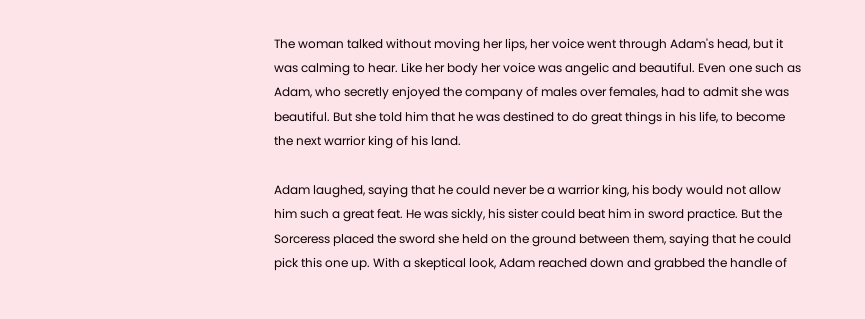The woman talked without moving her lips, her voice went through Adam's head, but it was calming to hear. Like her body her voice was angelic and beautiful. Even one such as Adam, who secretly enjoyed the company of males over females, had to admit she was beautiful. But she told him that he was destined to do great things in his life, to become the next warrior king of his land.

Adam laughed, saying that he could never be a warrior king, his body would not allow him such a great feat. He was sickly, his sister could beat him in sword practice. But the Sorceress placed the sword she held on the ground between them, saying that he could pick this one up. With a skeptical look, Adam reached down and grabbed the handle of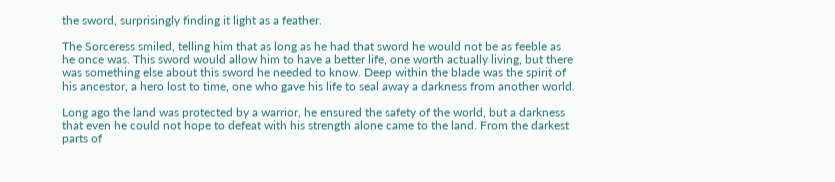the sword, surprisingly finding it light as a feather.

The Sorceress smiled, telling him that as long as he had that sword he would not be as feeble as he once was. This sword would allow him to have a better life, one worth actually living, but there was something else about this sword he needed to know. Deep within the blade was the spirit of his ancestor, a hero lost to time, one who gave his life to seal away a darkness from another world.

Long ago the land was protected by a warrior, he ensured the safety of the world, but a darkness that even he could not hope to defeat with his strength alone came to the land. From the darkest parts of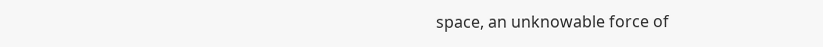space, an unknowable force of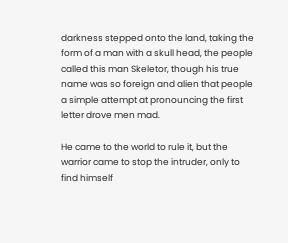darkness stepped onto the land, taking the form of a man with a skull head, the people called this man Skeletor, though his true name was so foreign and alien that people a simple attempt at pronouncing the first letter drove men mad.

He came to the world to rule it, but the warrior came to stop the intruder, only to find himself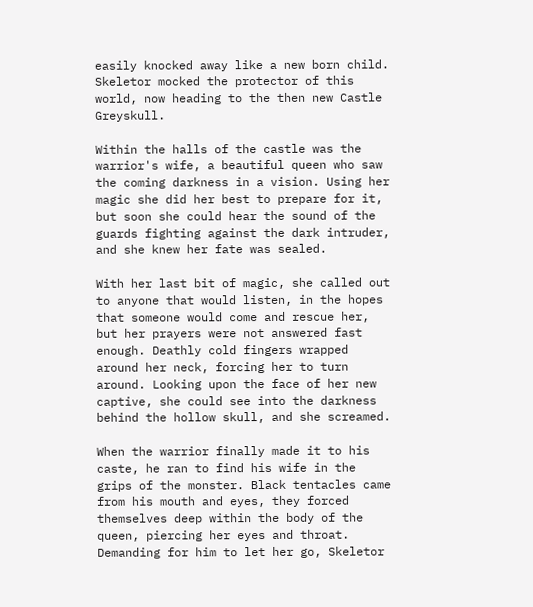easily knocked away like a new born child. Skeletor mocked the protector of this world, now heading to the then new Castle Greyskull.

Within the halls of the castle was the warrior's wife, a beautiful queen who saw the coming darkness in a vision. Using her magic she did her best to prepare for it, but soon she could hear the sound of the guards fighting against the dark intruder, and she knew her fate was sealed.

With her last bit of magic, she called out to anyone that would listen, in the hopes that someone would come and rescue her, but her prayers were not answered fast enough. Deathly cold fingers wrapped around her neck, forcing her to turn around. Looking upon the face of her new captive, she could see into the darkness behind the hollow skull, and she screamed.

When the warrior finally made it to his caste, he ran to find his wife in the grips of the monster. Black tentacles came from his mouth and eyes, they forced themselves deep within the body of the queen, piercing her eyes and throat. Demanding for him to let her go, Skeletor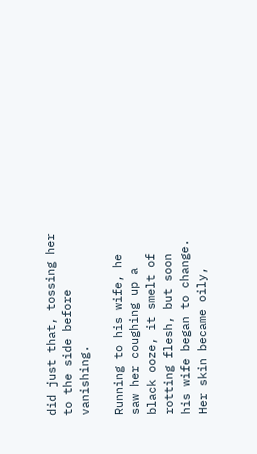did just that, tossing her to the side before vanishing.

Running to his wife, he saw her coughing up a black ooze, it smelt of rotting flesh, but soon his wife began to change. Her skin became oily,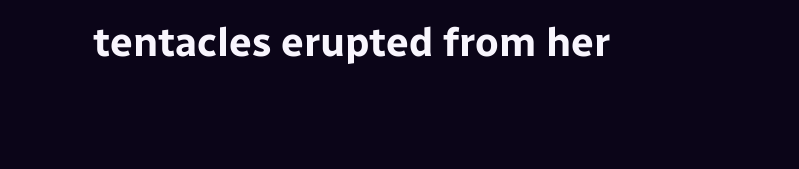tentacles erupted from her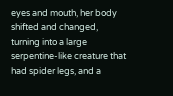eyes and mouth, her body shifted and changed, turning into a large serpentine-like creature that had spider legs, and a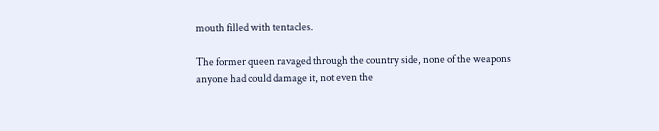mouth filled with tentacles.

The former queen ravaged through the country side, none of the weapons anyone had could damage it, not even the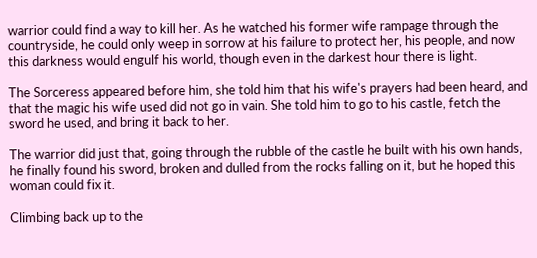warrior could find a way to kill her. As he watched his former wife rampage through the countryside, he could only weep in sorrow at his failure to protect her, his people, and now this darkness would engulf his world, though even in the darkest hour there is light.

The Sorceress appeared before him, she told him that his wife's prayers had been heard, and that the magic his wife used did not go in vain. She told him to go to his castle, fetch the sword he used, and bring it back to her.

The warrior did just that, going through the rubble of the castle he built with his own hands, he finally found his sword, broken and dulled from the rocks falling on it, but he hoped this woman could fix it.

Climbing back up to the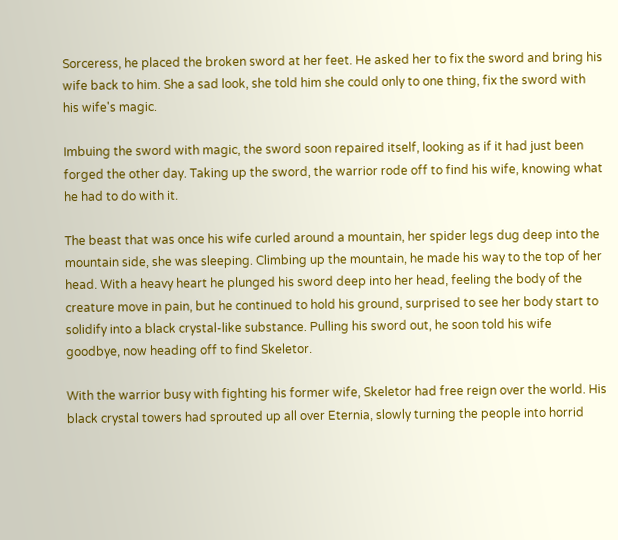Sorceress, he placed the broken sword at her feet. He asked her to fix the sword and bring his wife back to him. She a sad look, she told him she could only to one thing, fix the sword with his wife's magic.

Imbuing the sword with magic, the sword soon repaired itself, looking as if it had just been forged the other day. Taking up the sword, the warrior rode off to find his wife, knowing what he had to do with it.

The beast that was once his wife curled around a mountain, her spider legs dug deep into the mountain side, she was sleeping. Climbing up the mountain, he made his way to the top of her head. With a heavy heart he plunged his sword deep into her head, feeling the body of the creature move in pain, but he continued to hold his ground, surprised to see her body start to solidify into a black crystal-like substance. Pulling his sword out, he soon told his wife goodbye, now heading off to find Skeletor.

With the warrior busy with fighting his former wife, Skeletor had free reign over the world. His black crystal towers had sprouted up all over Eternia, slowly turning the people into horrid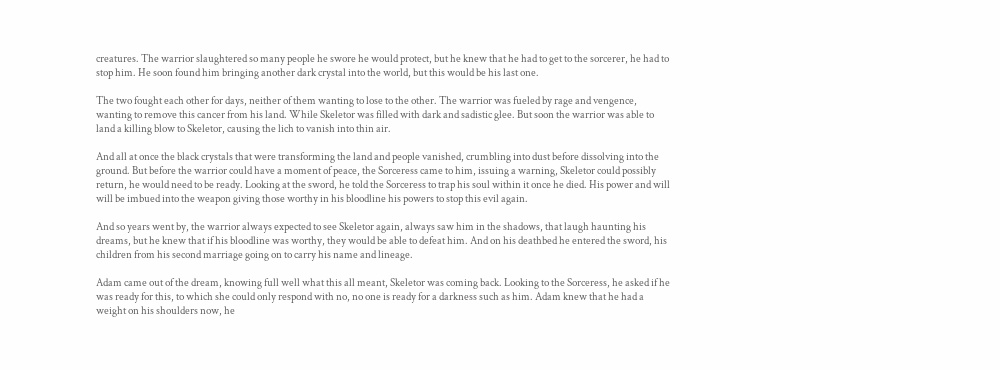creatures. The warrior slaughtered so many people he swore he would protect, but he knew that he had to get to the sorcerer, he had to stop him. He soon found him bringing another dark crystal into the world, but this would be his last one.

The two fought each other for days, neither of them wanting to lose to the other. The warrior was fueled by rage and vengence, wanting to remove this cancer from his land. While Skeletor was filled with dark and sadistic glee. But soon the warrior was able to land a killing blow to Skeletor, causing the lich to vanish into thin air.

And all at once the black crystals that were transforming the land and people vanished, crumbling into dust before dissolving into the ground. But before the warrior could have a moment of peace, the Sorceress came to him, issuing a warning, Skeletor could possibly return, he would need to be ready. Looking at the sword, he told the Sorceress to trap his soul within it once he died. His power and will will be imbued into the weapon giving those worthy in his bloodline his powers to stop this evil again.

And so years went by, the warrior always expected to see Skeletor again, always saw him in the shadows, that laugh haunting his dreams, but he knew that if his bloodline was worthy, they would be able to defeat him. And on his deathbed he entered the sword, his children from his second marriage going on to carry his name and lineage.

Adam came out of the dream, knowing full well what this all meant, Skeletor was coming back. Looking to the Sorceress, he asked if he was ready for this, to which she could only respond with no, no one is ready for a darkness such as him. Adam knew that he had a weight on his shoulders now, he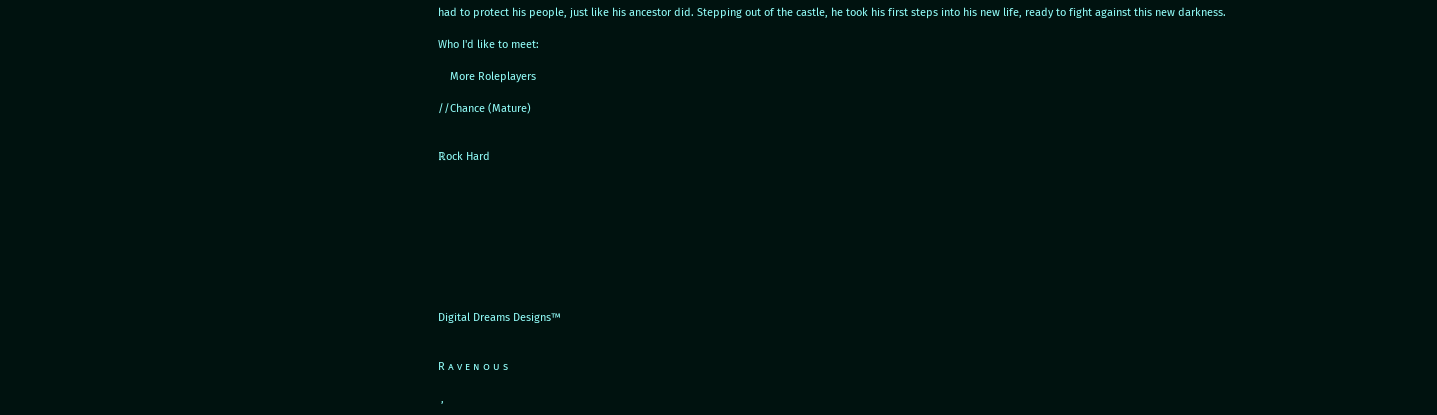had to protect his people, just like his ancestor did. Stepping out of the castle, he took his first steps into his new life, ready to fight against this new darkness.

Who I'd like to meet:

    More Roleplayers

//Chance (Mature)


ℝock Hard









Digital Dreams Designs™


R ᴀ ᴠ ᴇ ɴ ᴏ ᴜ s

 ,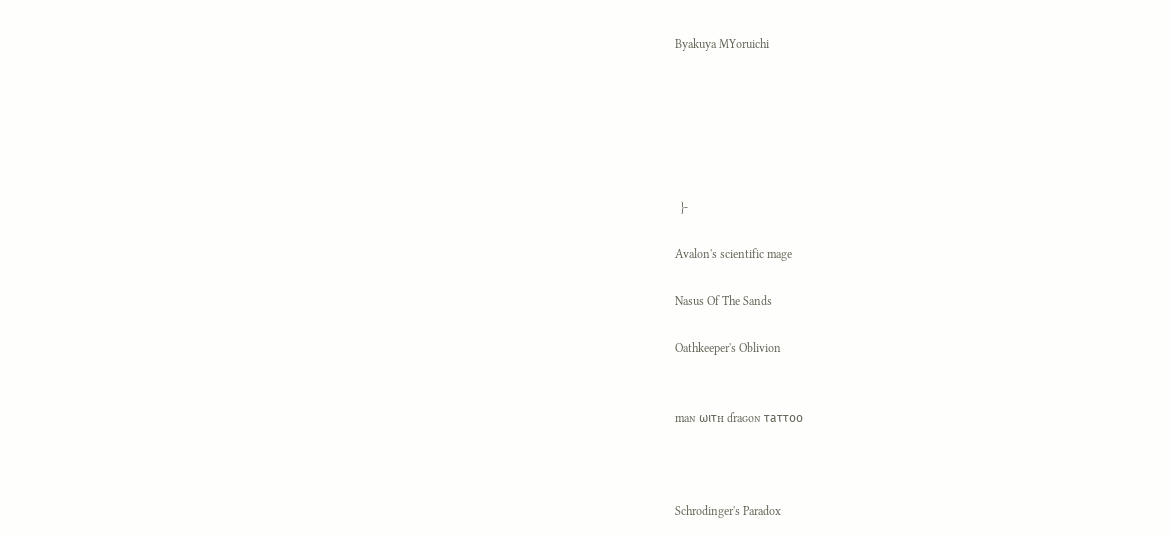Byakuya MYoruichi






  }-

Avalon's scientific mage

Nasus Of The Sands

Oathkeeper's Oblivion


maɴ ωιτʜ ɗraɢoɴ τaττoo



Schrodinger's Paradox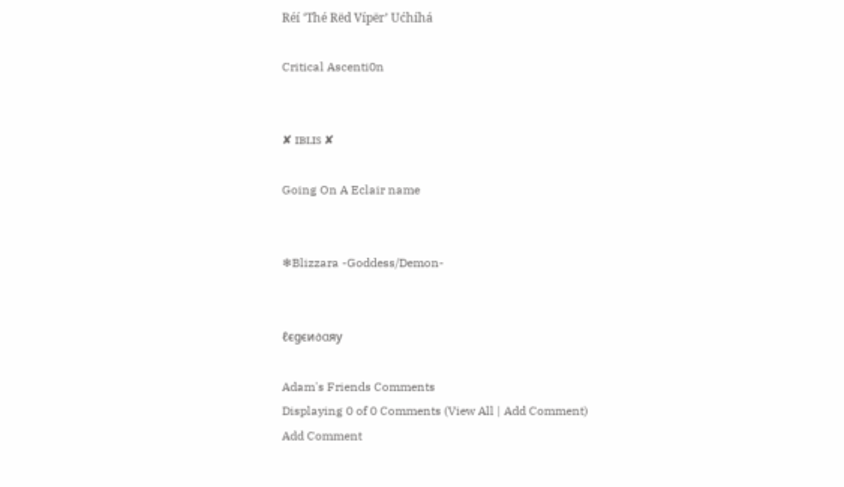Réí ‘Thé Rëd Vípër’ Ućhíhá

Critical Ascenti0n


✘ ɪʙʟɪs ✘

Going On A Eclair name


❄Blizzara -Goddess/Demon-


ℓєgєи∂αяу

Adam's Friends Comments
Displaying 0 of 0 Comments (View All | Add Comment)
Add Comment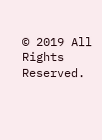© 2019 All Rights Reserved.